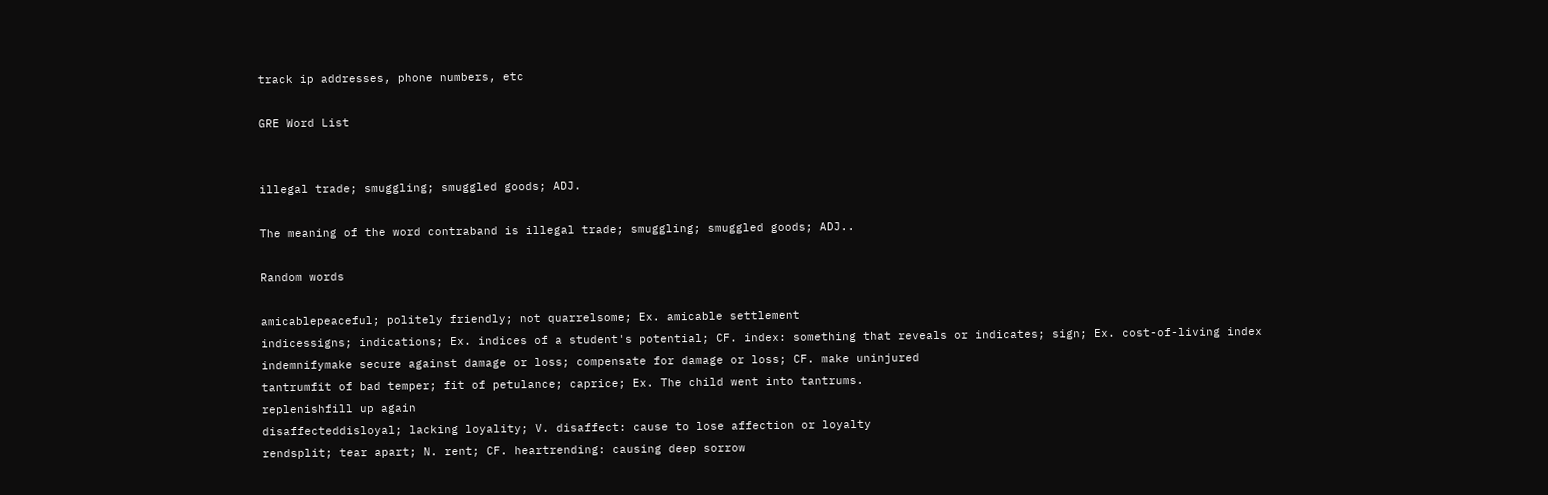track ip addresses, phone numbers, etc

GRE Word List


illegal trade; smuggling; smuggled goods; ADJ.

The meaning of the word contraband is illegal trade; smuggling; smuggled goods; ADJ..

Random words

amicablepeaceful; politely friendly; not quarrelsome; Ex. amicable settlement
indicessigns; indications; Ex. indices of a student's potential; CF. index: something that reveals or indicates; sign; Ex. cost-of-living index
indemnifymake secure against damage or loss; compensate for damage or loss; CF. make uninjured
tantrumfit of bad temper; fit of petulance; caprice; Ex. The child went into tantrums.
replenishfill up again
disaffecteddisloyal; lacking loyality; V. disaffect: cause to lose affection or loyalty
rendsplit; tear apart; N. rent; CF. heartrending: causing deep sorrow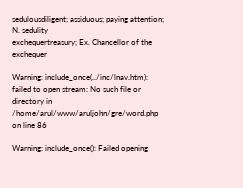sedulousdiligent; assiduous; paying attention; N. sedulity
exchequertreasury; Ex. Chancellor of the exchequer

Warning: include_once(../inc/lnav.htm): failed to open stream: No such file or directory in /home/arul/www/aruljohn/gre/word.php on line 86

Warning: include_once(): Failed opening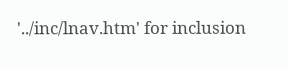'../inc/lnav.htm' for inclusion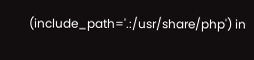(include_path='.:/usr/share/php') in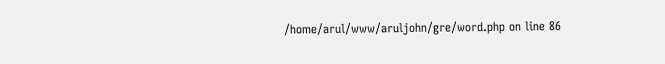/home/arul/www/aruljohn/gre/word.php on line 86